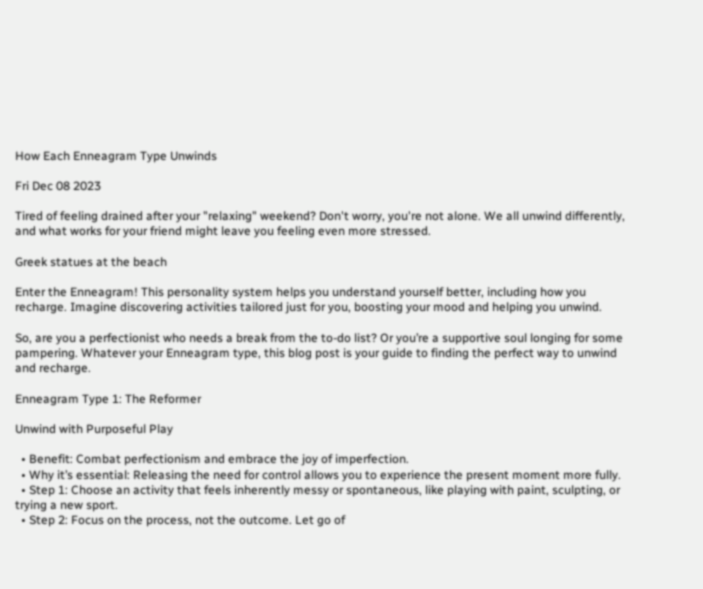How Each Enneagram Type Unwinds

Fri Dec 08 2023

Tired of feeling drained after your "relaxing" weekend? Don't worry, you're not alone. We all unwind differently, and what works for your friend might leave you feeling even more stressed.

Greek statues at the beach

Enter the Enneagram! This personality system helps you understand yourself better, including how you recharge. Imagine discovering activities tailored just for you, boosting your mood and helping you unwind.

So, are you a perfectionist who needs a break from the to-do list? Or you’re a supportive soul longing for some pampering. Whatever your Enneagram type, this blog post is your guide to finding the perfect way to unwind and recharge.

Enneagram Type 1: The Reformer

Unwind with Purposeful Play

  • Benefit: Combat perfectionism and embrace the joy of imperfection.
  • Why it’s essential: Releasing the need for control allows you to experience the present moment more fully.
  • Step 1: Choose an activity that feels inherently messy or spontaneous, like playing with paint, sculpting, or trying a new sport.
  • Step 2: Focus on the process, not the outcome. Let go of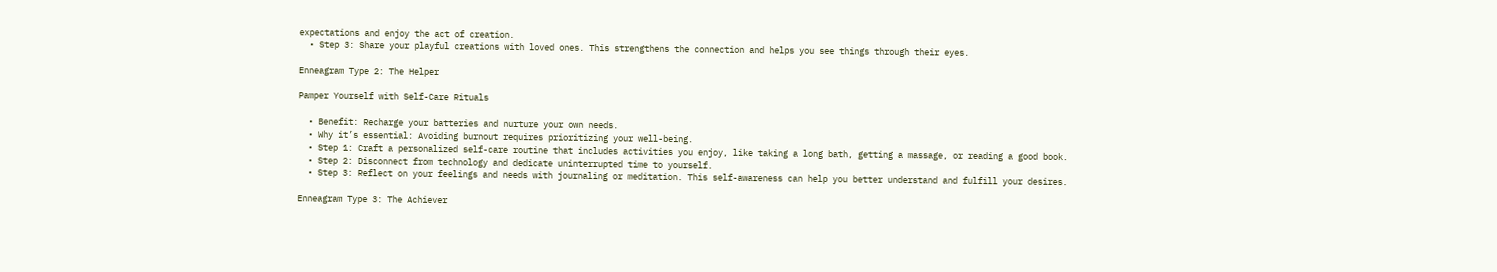expectations and enjoy the act of creation.
  • Step 3: Share your playful creations with loved ones. This strengthens the connection and helps you see things through their eyes.

Enneagram Type 2: The Helper

Pamper Yourself with Self-Care Rituals

  • Benefit: Recharge your batteries and nurture your own needs.
  • Why it’s essential: Avoiding burnout requires prioritizing your well-being.
  • Step 1: Craft a personalized self-care routine that includes activities you enjoy, like taking a long bath, getting a massage, or reading a good book.
  • Step 2: Disconnect from technology and dedicate uninterrupted time to yourself.
  • Step 3: Reflect on your feelings and needs with journaling or meditation. This self-awareness can help you better understand and fulfill your desires.

Enneagram Type 3: The Achiever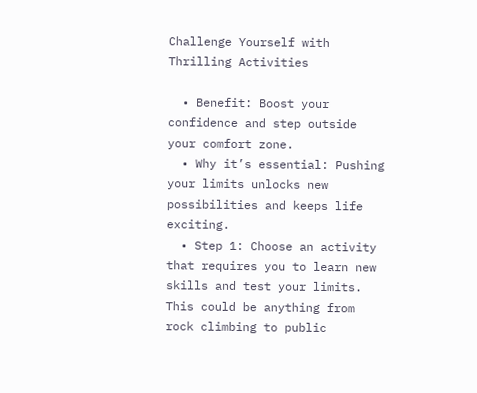Challenge Yourself with Thrilling Activities

  • Benefit: Boost your confidence and step outside your comfort zone.
  • Why it’s essential: Pushing your limits unlocks new possibilities and keeps life exciting.
  • Step 1: Choose an activity that requires you to learn new skills and test your limits. This could be anything from rock climbing to public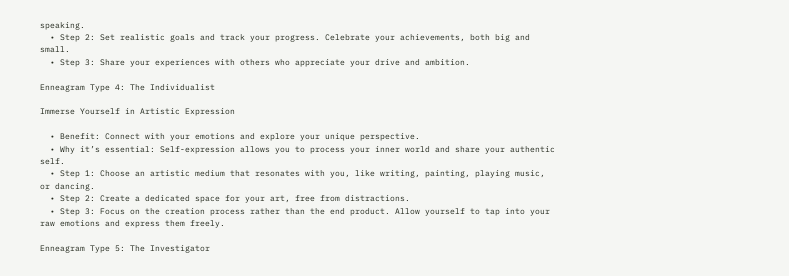speaking.
  • Step 2: Set realistic goals and track your progress. Celebrate your achievements, both big and small.
  • Step 3: Share your experiences with others who appreciate your drive and ambition.

Enneagram Type 4: The Individualist

Immerse Yourself in Artistic Expression

  • Benefit: Connect with your emotions and explore your unique perspective.
  • Why it’s essential: Self-expression allows you to process your inner world and share your authentic self.
  • Step 1: Choose an artistic medium that resonates with you, like writing, painting, playing music, or dancing.
  • Step 2: Create a dedicated space for your art, free from distractions.
  • Step 3: Focus on the creation process rather than the end product. Allow yourself to tap into your raw emotions and express them freely.

Enneagram Type 5: The Investigator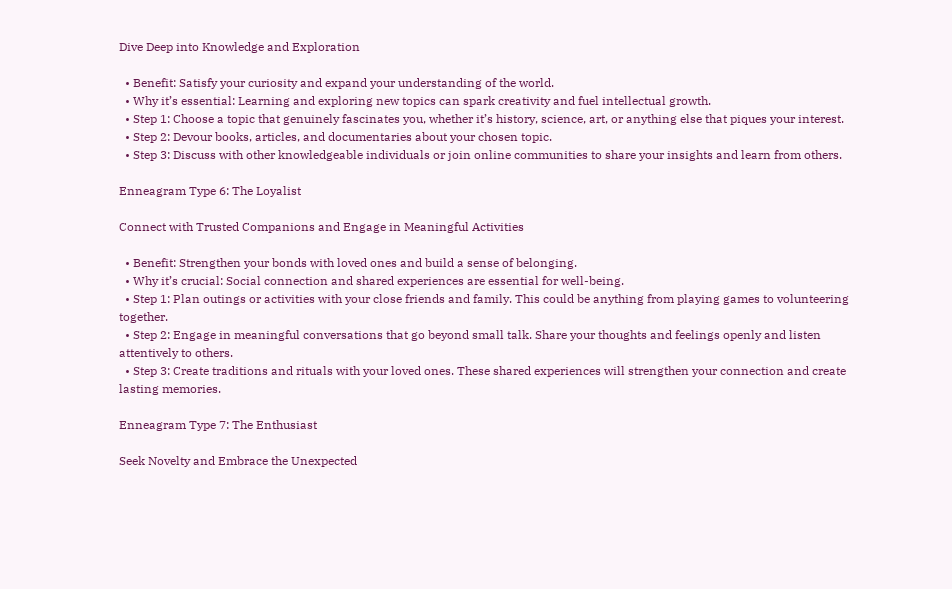Dive Deep into Knowledge and Exploration

  • Benefit: Satisfy your curiosity and expand your understanding of the world.
  • Why it’s essential: Learning and exploring new topics can spark creativity and fuel intellectual growth.
  • Step 1: Choose a topic that genuinely fascinates you, whether it’s history, science, art, or anything else that piques your interest.
  • Step 2: Devour books, articles, and documentaries about your chosen topic.
  • Step 3: Discuss with other knowledgeable individuals or join online communities to share your insights and learn from others.

Enneagram Type 6: The Loyalist

Connect with Trusted Companions and Engage in Meaningful Activities

  • Benefit: Strengthen your bonds with loved ones and build a sense of belonging.
  • Why it’s crucial: Social connection and shared experiences are essential for well-being.
  • Step 1: Plan outings or activities with your close friends and family. This could be anything from playing games to volunteering together.
  • Step 2: Engage in meaningful conversations that go beyond small talk. Share your thoughts and feelings openly and listen attentively to others.
  • Step 3: Create traditions and rituals with your loved ones. These shared experiences will strengthen your connection and create lasting memories.

Enneagram Type 7: The Enthusiast

Seek Novelty and Embrace the Unexpected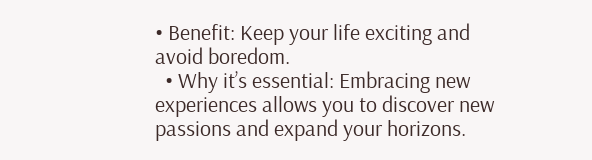• Benefit: Keep your life exciting and avoid boredom.
  • Why it’s essential: Embracing new experiences allows you to discover new passions and expand your horizons.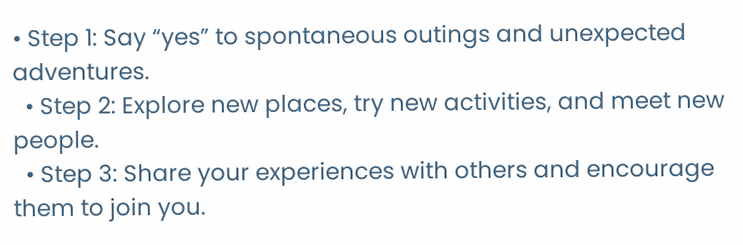• Step 1: Say “yes” to spontaneous outings and unexpected adventures.
  • Step 2: Explore new places, try new activities, and meet new people.
  • Step 3: Share your experiences with others and encourage them to join you.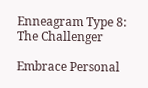Enneagram Type 8: The Challenger

Embrace Personal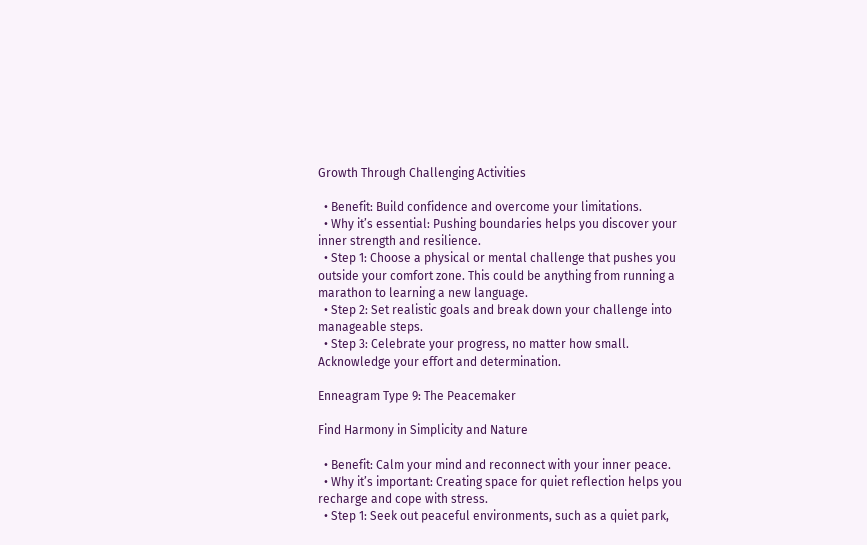Growth Through Challenging Activities

  • Benefit: Build confidence and overcome your limitations.
  • Why it’s essential: Pushing boundaries helps you discover your inner strength and resilience.
  • Step 1: Choose a physical or mental challenge that pushes you outside your comfort zone. This could be anything from running a marathon to learning a new language.
  • Step 2: Set realistic goals and break down your challenge into manageable steps.
  • Step 3: Celebrate your progress, no matter how small. Acknowledge your effort and determination.

Enneagram Type 9: The Peacemaker

Find Harmony in Simplicity and Nature

  • Benefit: Calm your mind and reconnect with your inner peace.
  • Why it’s important: Creating space for quiet reflection helps you recharge and cope with stress.
  • Step 1: Seek out peaceful environments, such as a quiet park,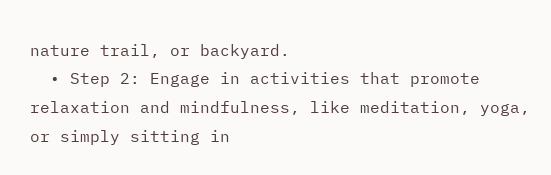nature trail, or backyard.
  • Step 2: Engage in activities that promote relaxation and mindfulness, like meditation, yoga, or simply sitting in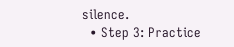silence.
  • Step 3: Practice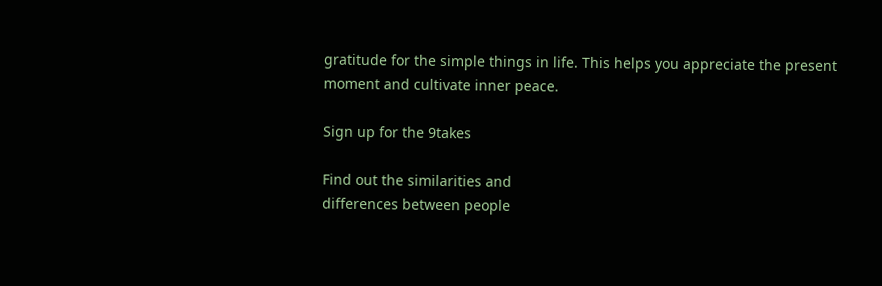gratitude for the simple things in life. This helps you appreciate the present moment and cultivate inner peace.

Sign up for the 9takes

Find out the similarities and
differences between people